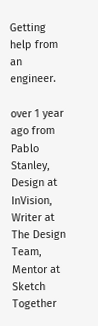Getting help from an engineer.

over 1 year ago from Pablo Stanley, Design at InVision, Writer at The Design Team, Mentor at Sketch Together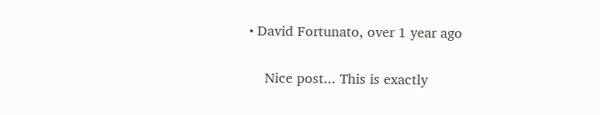• David Fortunato, over 1 year ago

    Nice post... This is exactly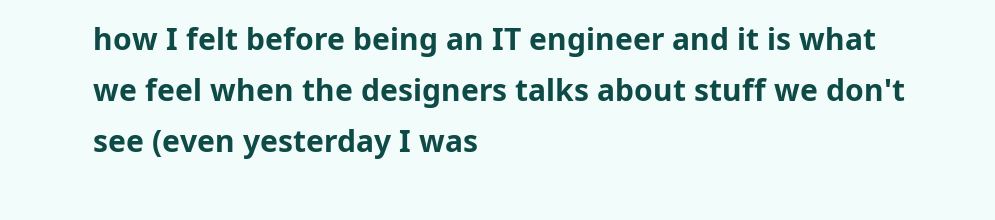how I felt before being an IT engineer and it is what we feel when the designers talks about stuff we don't see (even yesterday I was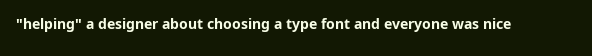"helping" a designer about choosing a type font and everyone was nice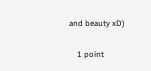and beauty xD)

    1 point